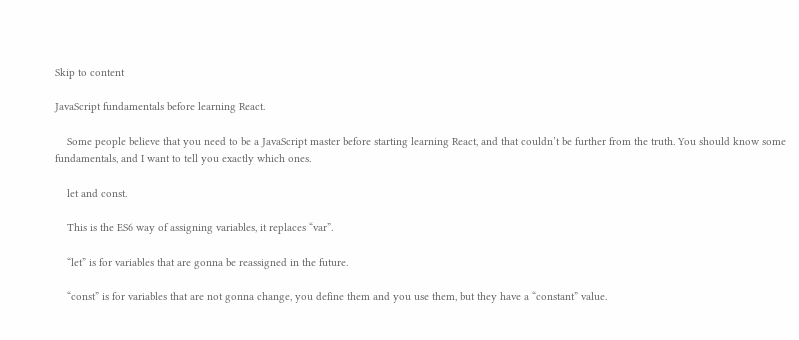Skip to content

JavaScript fundamentals before learning React.

    Some people believe that you need to be a JavaScript master before starting learning React, and that couldn’t be further from the truth. You should know some fundamentals, and I want to tell you exactly which ones.

    let and const.

    This is the ES6 way of assigning variables, it replaces “var”.

    “let” is for variables that are gonna be reassigned in the future.

    “const” is for variables that are not gonna change, you define them and you use them, but they have a “constant” value.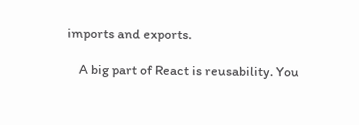imports and exports.

    A big part of React is reusability. You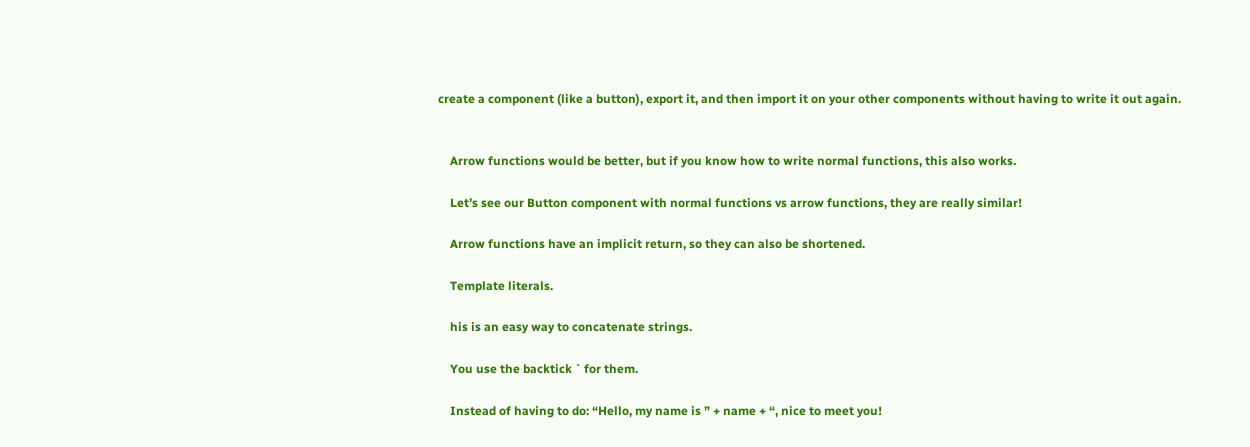create a component (like a button), export it, and then import it on your other components without having to write it out again.


    Arrow functions would be better, but if you know how to write normal functions, this also works.

    Let’s see our Button component with normal functions vs arrow functions, they are really similar!

    Arrow functions have an implicit return, so they can also be shortened.

    Template literals.

    his is an easy way to concatenate strings.

    You use the backtick ` for them.

    Instead of having to do: “Hello, my name is ” + name + “, nice to meet you!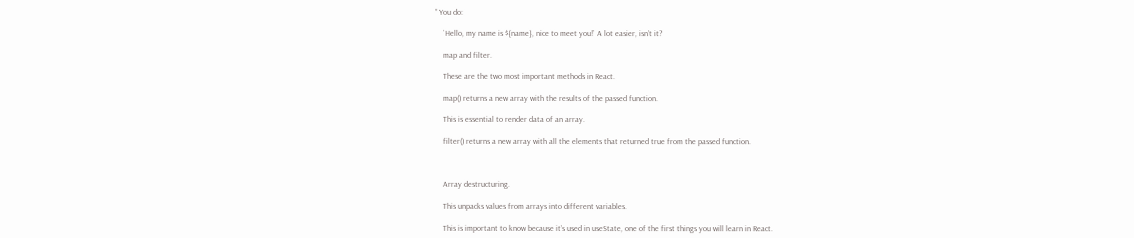” You do:

    `Hello, my name is ${name}, nice to meet you!` A lot easier, isn’t it?

    map and filter.

    These are the two most important methods in React.

    map() returns a new array with the results of the passed function.

    This is essential to render data of an array.

    filter() returns a new array with all the elements that returned true from the passed function.



    Array destructuring.

    This unpacks values from arrays into different variables.

    This is important to know because it’s used in useState, one of the first things you will learn in React.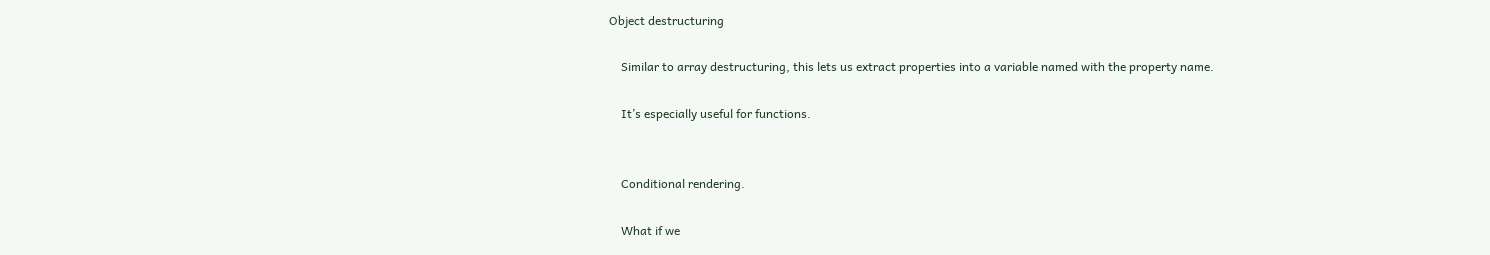Object destructuring

    Similar to array destructuring, this lets us extract properties into a variable named with the property name.

    It’s especially useful for functions.


    Conditional rendering.

    What if we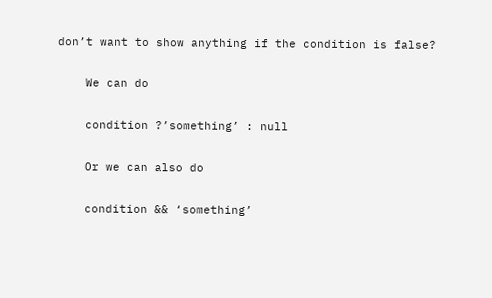don’t want to show anything if the condition is false?

    We can do

    condition ?’something’ : null

    Or we can also do

    condition && ‘something’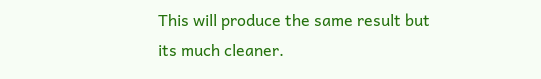This will produce the same result but its much cleaner.